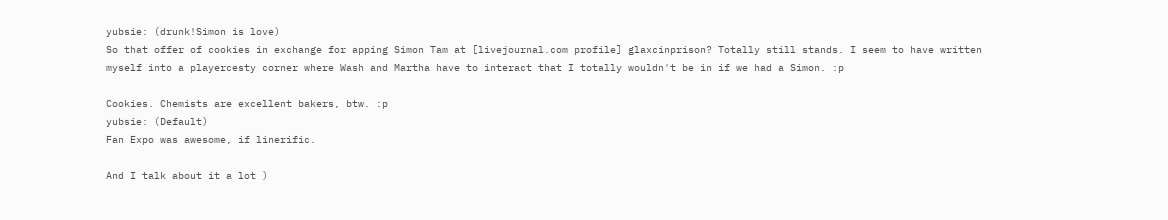yubsie: (drunk!Simon is love)
So that offer of cookies in exchange for apping Simon Tam at [livejournal.com profile] glaxcinprison? Totally still stands. I seem to have written myself into a playercesty corner where Wash and Martha have to interact that I totally wouldn't be in if we had a Simon. :p

Cookies. Chemists are excellent bakers, btw. :p
yubsie: (Default)
Fan Expo was awesome, if linerific.

And I talk about it a lot )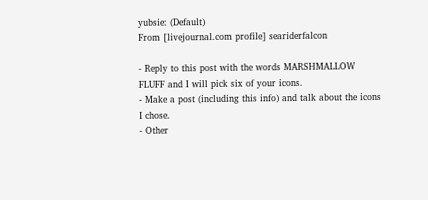yubsie: (Default)
From [livejournal.com profile] seariderfalcon

- Reply to this post with the words MARSHMALLOW FLUFF and I will pick six of your icons.
- Make a post (including this info) and talk about the icons I chose.
- Other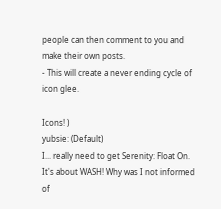people can then comment to you and make their own posts.
- This will create a never ending cycle of icon glee.

Icons! )
yubsie: (Default)
I... really need to get Serenity: Float On. It's about WASH! Why was I not informed of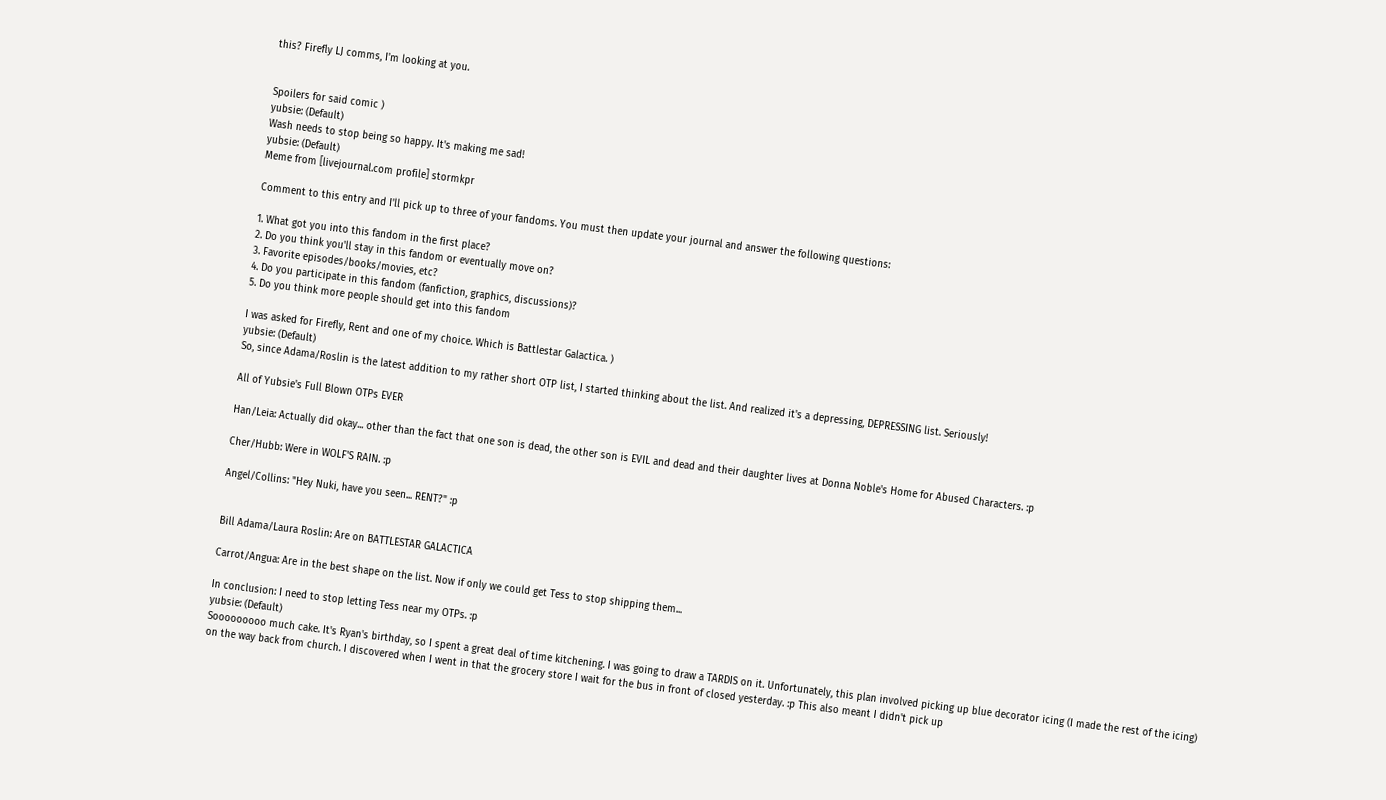this? Firefly LJ comms, I'm looking at you.


Spoilers for said comic )
yubsie: (Default)
Wash needs to stop being so happy. It's making me sad!
yubsie: (Default)
Meme from [livejournal.com profile] stormkpr

Comment to this entry and I'll pick up to three of your fandoms. You must then update your journal and answer the following questions:

1. What got you into this fandom in the first place?
2. Do you think you'll stay in this fandom or eventually move on?
3. Favorite episodes/books/movies, etc?
4. Do you participate in this fandom (fanfiction, graphics, discussions)?
5. Do you think more people should get into this fandom

I was asked for Firefly, Rent and one of my choice. Which is Battlestar Galactica. )
yubsie: (Default)
So, since Adama/Roslin is the latest addition to my rather short OTP list, I started thinking about the list. And realized it's a depressing, DEPRESSING list. Seriously!

All of Yubsie's Full Blown OTPs EVER

Han/Leia: Actually did okay... other than the fact that one son is dead, the other son is EVIL and dead and their daughter lives at Donna Noble's Home for Abused Characters. :p

Cher/Hubb: Were in WOLF'S RAIN. :p

Angel/Collins: "Hey Nuki, have you seen... RENT?" :p


Bill Adama/Laura Roslin: Are on BATTLESTAR GALACTICA

Carrot/Angua: Are in the best shape on the list. Now if only we could get Tess to stop shipping them...

In conclusion: I need to stop letting Tess near my OTPs. :p
yubsie: (Default)
Sooooooooo much cake. It's Ryan's birthday, so I spent a great deal of time kitchening. I was going to draw a TARDIS on it. Unfortunately, this plan involved picking up blue decorator icing (I made the rest of the icing) on the way back from church. I discovered when I went in that the grocery store I wait for the bus in front of closed yesterday. :p This also meant I didn't pick up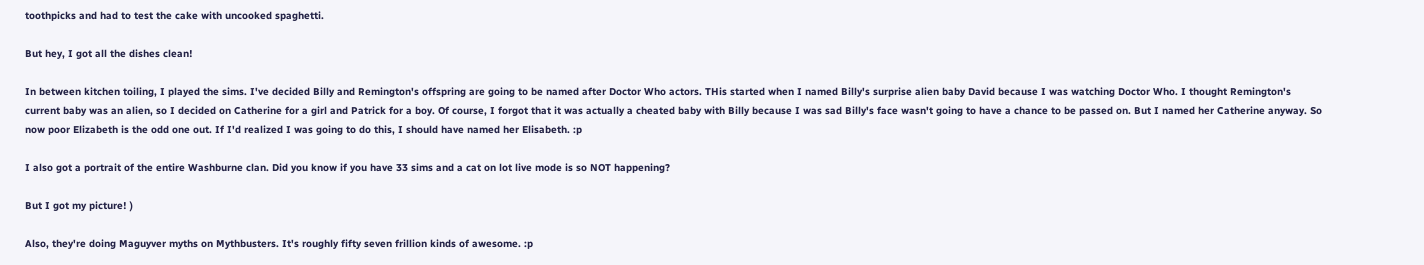toothpicks and had to test the cake with uncooked spaghetti.

But hey, I got all the dishes clean!

In between kitchen toiling, I played the sims. I've decided Billy and Remington's offspring are going to be named after Doctor Who actors. THis started when I named Billy's surprise alien baby David because I was watching Doctor Who. I thought Remington's current baby was an alien, so I decided on Catherine for a girl and Patrick for a boy. Of course, I forgot that it was actually a cheated baby with Billy because I was sad Billy's face wasn't going to have a chance to be passed on. But I named her Catherine anyway. So now poor Elizabeth is the odd one out. If I'd realized I was going to do this, I should have named her Elisabeth. :p

I also got a portrait of the entire Washburne clan. Did you know if you have 33 sims and a cat on lot live mode is so NOT happening?

But I got my picture! )

Also, they're doing Maguyver myths on Mythbusters. It's roughly fifty seven frillion kinds of awesome. :p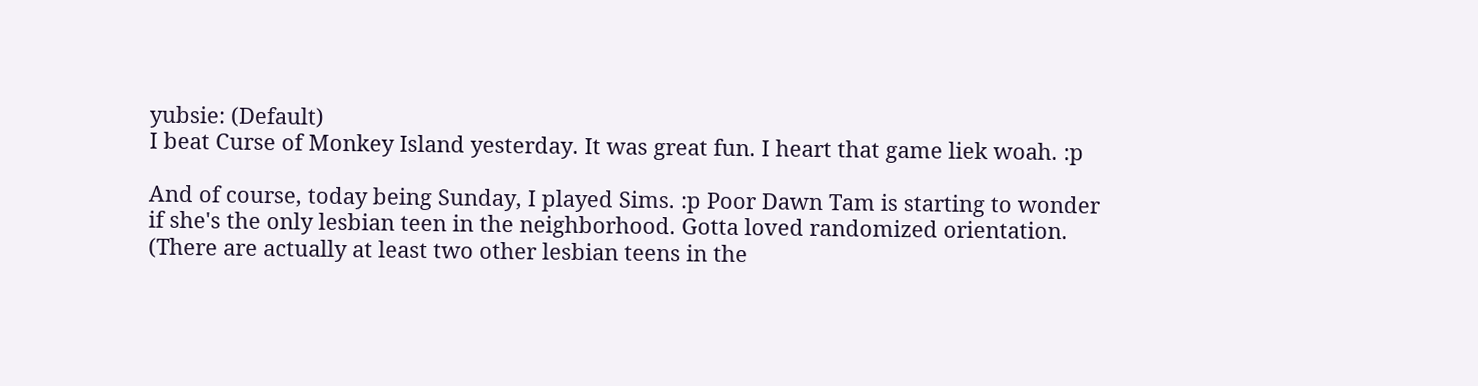yubsie: (Default)
I beat Curse of Monkey Island yesterday. It was great fun. I heart that game liek woah. :p

And of course, today being Sunday, I played Sims. :p Poor Dawn Tam is starting to wonder if she's the only lesbian teen in the neighborhood. Gotta loved randomized orientation. (There are actually at least two other lesbian teens in the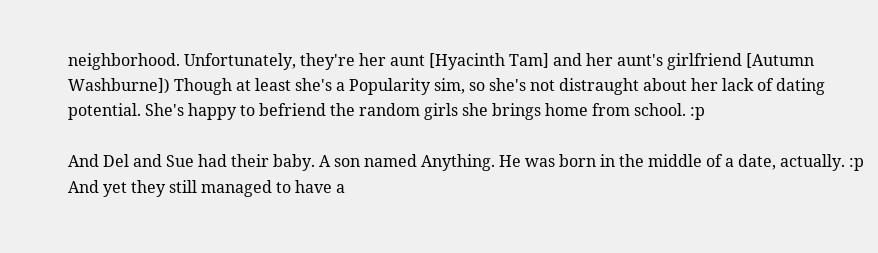neighborhood. Unfortunately, they're her aunt [Hyacinth Tam] and her aunt's girlfriend [Autumn Washburne]) Though at least she's a Popularity sim, so she's not distraught about her lack of dating potential. She's happy to befriend the random girls she brings home from school. :p

And Del and Sue had their baby. A son named Anything. He was born in the middle of a date, actually. :p And yet they still managed to have a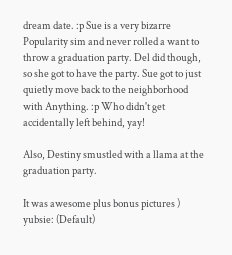dream date. :p Sue is a very bizarre Popularity sim and never rolled a want to throw a graduation party. Del did though, so she got to have the party. Sue got to just quietly move back to the neighborhood with Anything. :p Who didn't get accidentally left behind, yay!

Also, Destiny smustled with a llama at the graduation party.

It was awesome plus bonus pictures )
yubsie: (Default)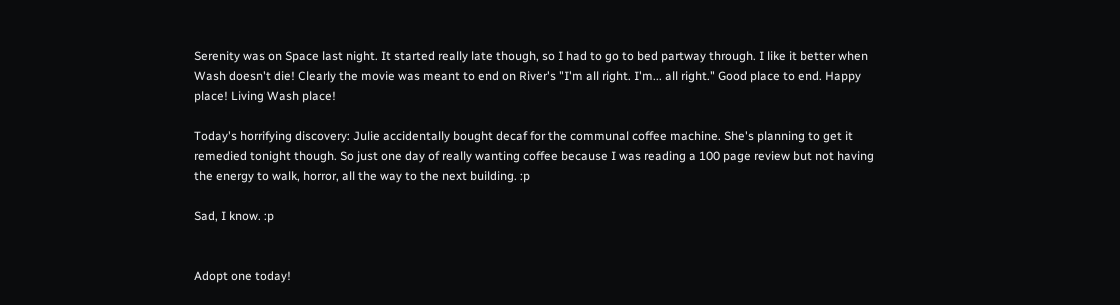Serenity was on Space last night. It started really late though, so I had to go to bed partway through. I like it better when Wash doesn't die! Clearly the movie was meant to end on River's "I'm all right. I'm... all right." Good place to end. Happy place! Living Wash place!

Today's horrifying discovery: Julie accidentally bought decaf for the communal coffee machine. She's planning to get it remedied tonight though. So just one day of really wanting coffee because I was reading a 100 page review but not having the energy to walk, horror, all the way to the next building. :p

Sad, I know. :p


Adopt one today!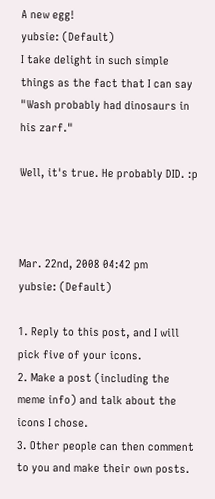A new egg!
yubsie: (Default)
I take delight in such simple things as the fact that I can say "Wash probably had dinosaurs in his zarf."

Well, it's true. He probably DID. :p



Mar. 22nd, 2008 04:42 pm
yubsie: (Default)

1. Reply to this post, and I will pick five of your icons.
2. Make a post (including the meme info) and talk about the icons I chose.
3. Other people can then comment to you and make their own posts.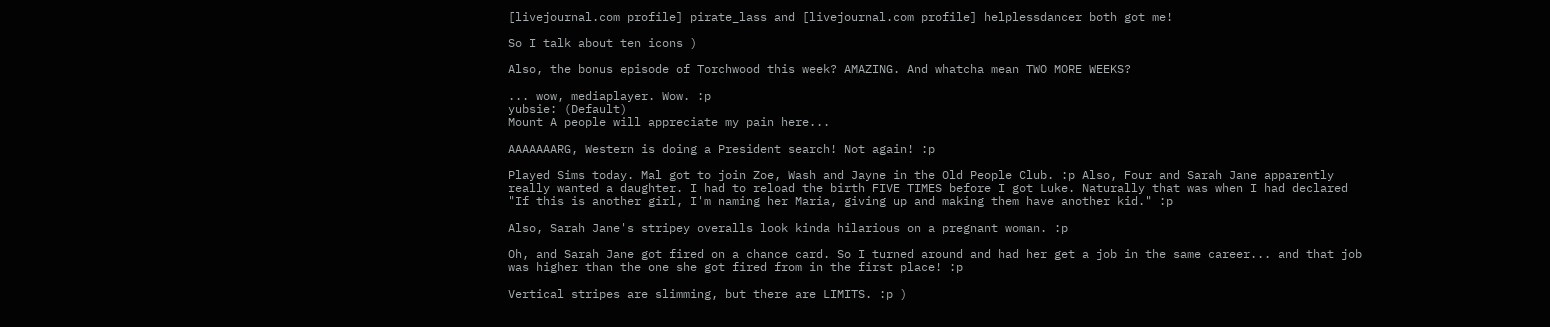[livejournal.com profile] pirate_lass and [livejournal.com profile] helplessdancer both got me!

So I talk about ten icons )

Also, the bonus episode of Torchwood this week? AMAZING. And whatcha mean TWO MORE WEEKS?

... wow, mediaplayer. Wow. :p
yubsie: (Default)
Mount A people will appreciate my pain here...

AAAAAAARG, Western is doing a President search! Not again! :p

Played Sims today. Mal got to join Zoe, Wash and Jayne in the Old People Club. :p Also, Four and Sarah Jane apparently really wanted a daughter. I had to reload the birth FIVE TIMES before I got Luke. Naturally that was when I had declared "If this is another girl, I'm naming her Maria, giving up and making them have another kid." :p

Also, Sarah Jane's stripey overalls look kinda hilarious on a pregnant woman. :p

Oh, and Sarah Jane got fired on a chance card. So I turned around and had her get a job in the same career... and that job was higher than the one she got fired from in the first place! :p

Vertical stripes are slimming, but there are LIMITS. :p )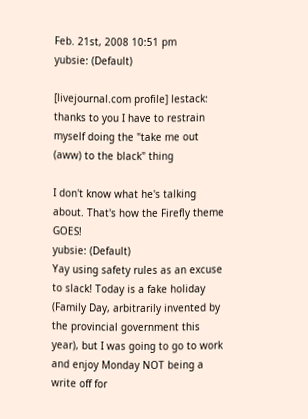Feb. 21st, 2008 10:51 pm
yubsie: (Default)

[livejournal.com profile] lestack: thanks to you I have to restrain myself doing the "take me out (aww) to the black" thing

I don't know what he's talking about. That's how the Firefly theme GOES!
yubsie: (Default)
Yay using safety rules as an excuse to slack! Today is a fake holiday (Family Day, arbitrarily invented by the provincial government this year), but I was going to go to work and enjoy Monday NOT being a write off for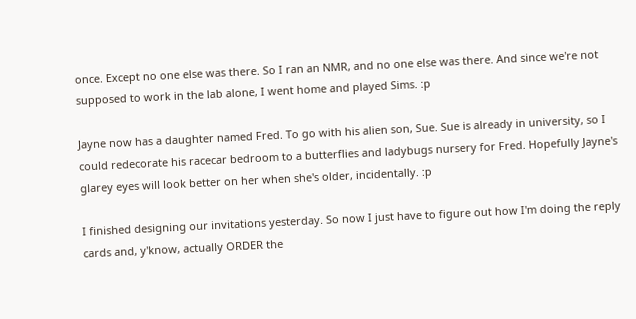once. Except no one else was there. So I ran an NMR, and no one else was there. And since we're not supposed to work in the lab alone, I went home and played Sims. :p

Jayne now has a daughter named Fred. To go with his alien son, Sue. Sue is already in university, so I could redecorate his racecar bedroom to a butterflies and ladybugs nursery for Fred. Hopefully Jayne's glarey eyes will look better on her when she's older, incidentally. :p

I finished designing our invitations yesterday. So now I just have to figure out how I'm doing the reply cards and, y'know, actually ORDER the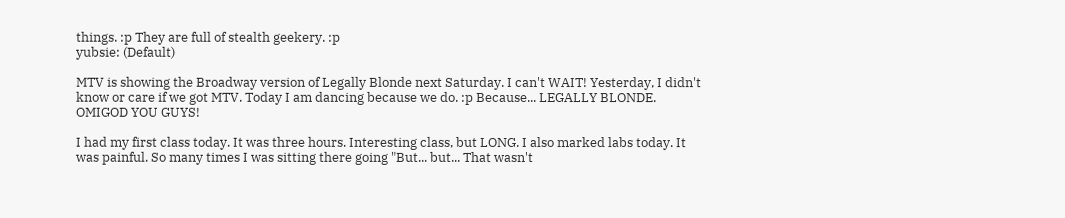things. :p They are full of stealth geekery. :p
yubsie: (Default)

MTV is showing the Broadway version of Legally Blonde next Saturday. I can't WAIT! Yesterday, I didn't know or care if we got MTV. Today I am dancing because we do. :p Because... LEGALLY BLONDE. OMIGOD YOU GUYS!

I had my first class today. It was three hours. Interesting class, but LONG. I also marked labs today. It was painful. So many times I was sitting there going "But... but... That wasn't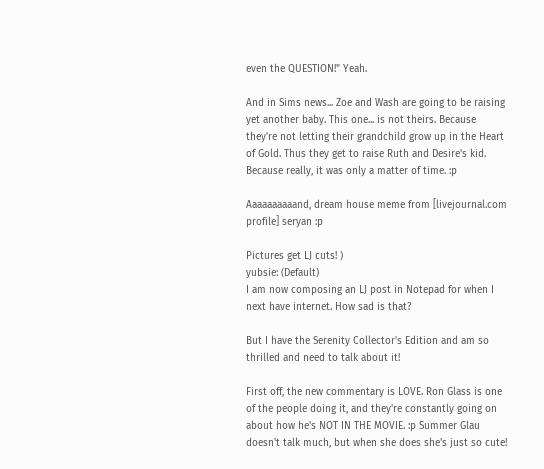even the QUESTION!" Yeah.

And in Sims news... Zoe and Wash are going to be raising yet another baby. This one... is not theirs. Because they're not letting their grandchild grow up in the Heart of Gold. Thus they get to raise Ruth and Desire's kid. Because really, it was only a matter of time. :p

Aaaaaaaaaand, dream house meme from [livejournal.com profile] seryan :p

Pictures get LJ cuts! )
yubsie: (Default)
I am now composing an LJ post in Notepad for when I next have internet. How sad is that?

But I have the Serenity Collector's Edition and am so thrilled and need to talk about it!

First off, the new commentary is LOVE. Ron Glass is one of the people doing it, and they're constantly going on about how he's NOT IN THE MOVIE. :p Summer Glau doesn't talk much, but when she does she's just so cute!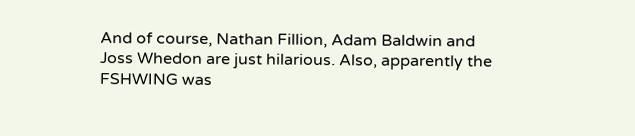And of course, Nathan Fillion, Adam Baldwin and Joss Whedon are just hilarious. Also, apparently the FSHWING was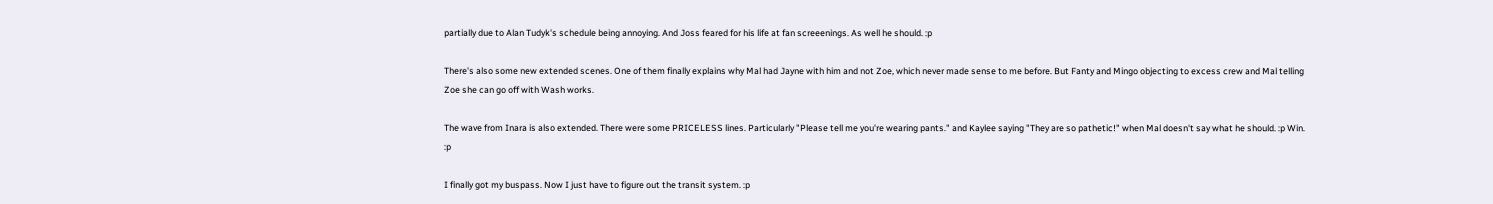partially due to Alan Tudyk's schedule being annoying. And Joss feared for his life at fan screeenings. As well he should. :p

There's also some new extended scenes. One of them finally explains why Mal had Jayne with him and not Zoe, which never made sense to me before. But Fanty and Mingo objecting to excess crew and Mal telling Zoe she can go off with Wash works.

The wave from Inara is also extended. There were some PRICELESS lines. Particularly "Please tell me you're wearing pants." and Kaylee saying "They are so pathetic!" when Mal doesn't say what he should. :p Win. :p

I finally got my buspass. Now I just have to figure out the transit system. :p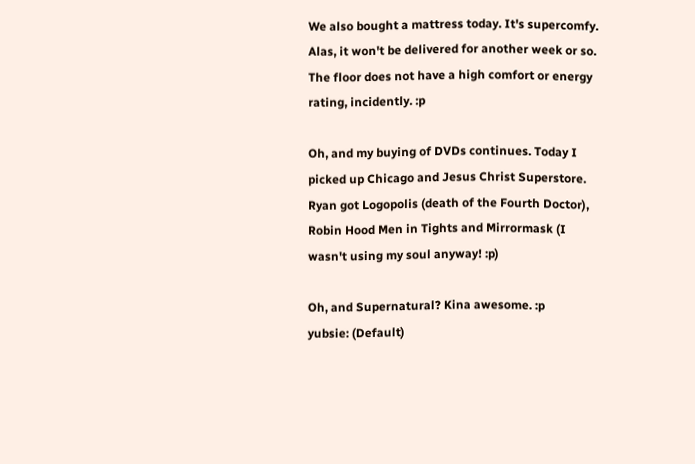We also bought a mattress today. It's supercomfy. Alas, it won't be delivered for another week or so. The floor does not have a high comfort or energy rating, incidently. :p

Oh, and my buying of DVDs continues. Today I picked up Chicago and Jesus Christ Superstore. Ryan got Logopolis (death of the Fourth Doctor), Robin Hood Men in Tights and Mirrormask (I wasn't using my soul anyway! :p)

Oh, and Supernatural? Kina awesome. :p
yubsie: (Default)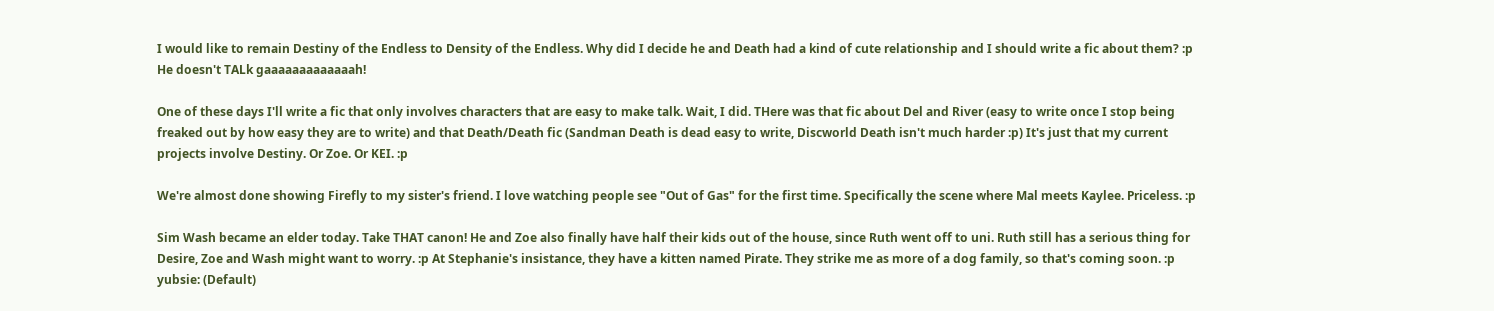I would like to remain Destiny of the Endless to Density of the Endless. Why did I decide he and Death had a kind of cute relationship and I should write a fic about them? :p He doesn't TALk gaaaaaaaaaaaaah!

One of these days I'll write a fic that only involves characters that are easy to make talk. Wait, I did. THere was that fic about Del and River (easy to write once I stop being freaked out by how easy they are to write) and that Death/Death fic (Sandman Death is dead easy to write, Discworld Death isn't much harder :p) It's just that my current projects involve Destiny. Or Zoe. Or KEI. :p

We're almost done showing Firefly to my sister's friend. I love watching people see "Out of Gas" for the first time. Specifically the scene where Mal meets Kaylee. Priceless. :p

Sim Wash became an elder today. Take THAT canon! He and Zoe also finally have half their kids out of the house, since Ruth went off to uni. Ruth still has a serious thing for Desire, Zoe and Wash might want to worry. :p At Stephanie's insistance, they have a kitten named Pirate. They strike me as more of a dog family, so that's coming soon. :p
yubsie: (Default)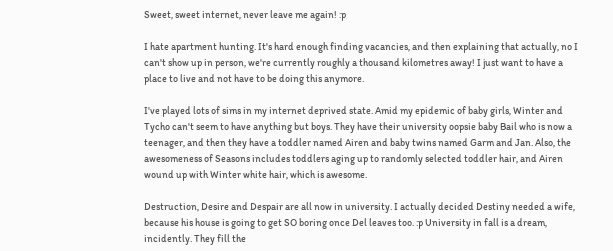Sweet, sweet internet, never leave me again! :p

I hate apartment hunting. It's hard enough finding vacancies, and then explaining that actually, no I can't show up in person, we're currently roughly a thousand kilometres away! I just want to have a place to live and not have to be doing this anymore.

I've played lots of sims in my internet deprived state. Amid my epidemic of baby girls, Winter and Tycho can't seem to have anything but boys. They have their university oopsie baby Bail who is now a teenager, and then they have a toddler named Airen and baby twins named Garm and Jan. Also, the awesomeness of Seasons includes toddlers aging up to randomly selected toddler hair, and Airen wound up with Winter white hair, which is awesome.

Destruction, Desire and Despair are all now in university. I actually decided Destiny needed a wife, because his house is going to get SO boring once Del leaves too. :p University in fall is a dream, incidently. They fill the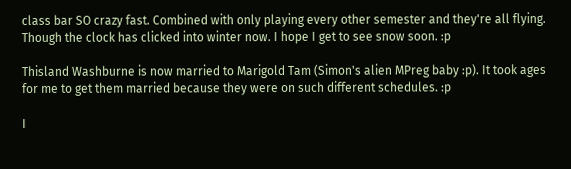class bar SO crazy fast. Combined with only playing every other semester and they're all flying. Though the clock has clicked into winter now. I hope I get to see snow soon. :p

Thisland Washburne is now married to Marigold Tam (Simon's alien MPreg baby :p). It took ages for me to get them married because they were on such different schedules. :p

I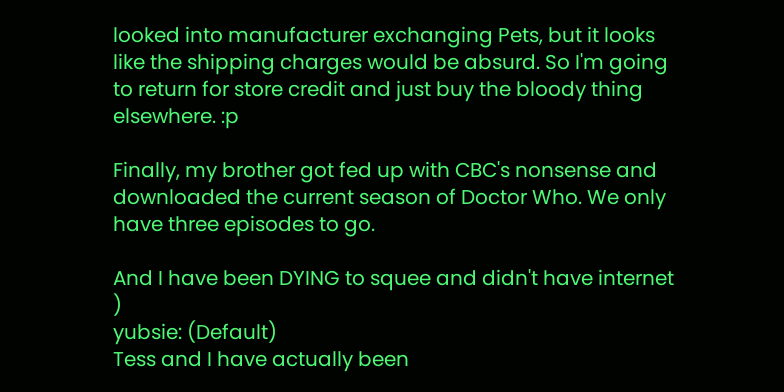looked into manufacturer exchanging Pets, but it looks like the shipping charges would be absurd. So I'm going to return for store credit and just buy the bloody thing elsewhere. :p

Finally, my brother got fed up with CBC's nonsense and downloaded the current season of Doctor Who. We only have three episodes to go.

And I have been DYING to squee and didn't have internet )
yubsie: (Default)
Tess and I have actually been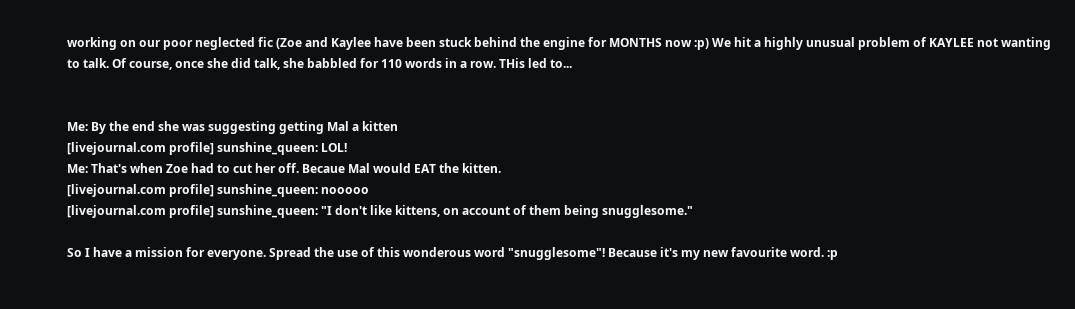working on our poor neglected fic (Zoe and Kaylee have been stuck behind the engine for MONTHS now :p) We hit a highly unusual problem of KAYLEE not wanting to talk. Of course, once she did talk, she babbled for 110 words in a row. THis led to...


Me: By the end she was suggesting getting Mal a kitten
[livejournal.com profile] sunshine_queen: LOL!
Me: That's when Zoe had to cut her off. Becaue Mal would EAT the kitten.
[livejournal.com profile] sunshine_queen: nooooo
[livejournal.com profile] sunshine_queen: "I don't like kittens, on account of them being snugglesome."

So I have a mission for everyone. Spread the use of this wonderous word "snugglesome"! Because it's my new favourite word. :p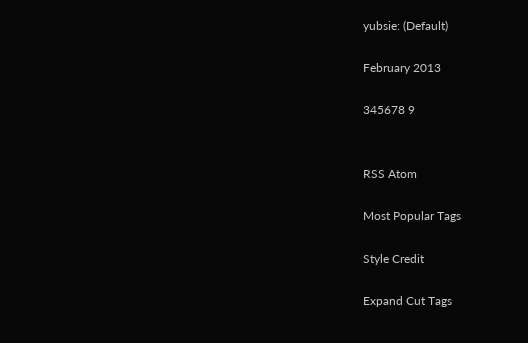yubsie: (Default)

February 2013

345678 9


RSS Atom

Most Popular Tags

Style Credit

Expand Cut Tags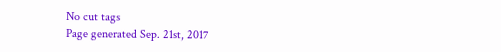No cut tags
Page generated Sep. 21st, 2017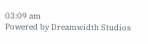03:09 am
Powered by Dreamwidth Studios